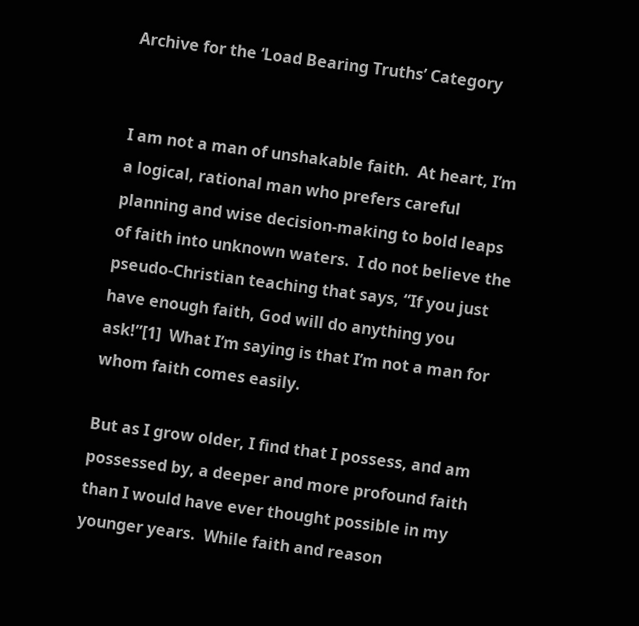Archive for the ‘Load Bearing Truths’ Category


I am not a man of unshakable faith.  At heart, I’m a logical, rational man who prefers careful planning and wise decision-making to bold leaps of faith into unknown waters.  I do not believe the pseudo-Christian teaching that says, “If you just have enough faith, God will do anything you ask!”[1]  What I’m saying is that I’m not a man for whom faith comes easily.

But as I grow older, I find that I possess, and am possessed by, a deeper and more profound faith than I would have ever thought possible in my younger years.  While faith and reason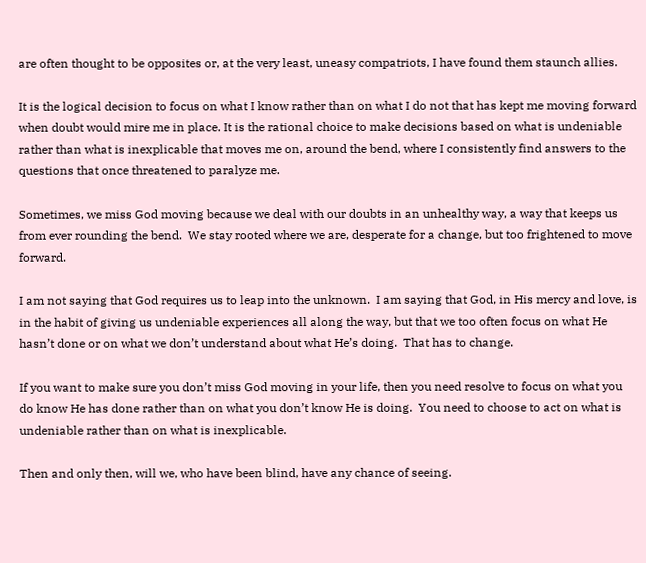are often thought to be opposites or, at the very least, uneasy compatriots, I have found them staunch allies.

It is the logical decision to focus on what I know rather than on what I do not that has kept me moving forward when doubt would mire me in place. It is the rational choice to make decisions based on what is undeniable rather than what is inexplicable that moves me on, around the bend, where I consistently find answers to the questions that once threatened to paralyze me.

Sometimes, we miss God moving because we deal with our doubts in an unhealthy way, a way that keeps us from ever rounding the bend.  We stay rooted where we are, desperate for a change, but too frightened to move forward.

I am not saying that God requires us to leap into the unknown.  I am saying that God, in His mercy and love, is in the habit of giving us undeniable experiences all along the way, but that we too often focus on what He hasn’t done or on what we don’t understand about what He’s doing.  That has to change.

If you want to make sure you don’t miss God moving in your life, then you need resolve to focus on what you do know He has done rather than on what you don’t know He is doing.  You need to choose to act on what is undeniable rather than on what is inexplicable.

Then and only then, will we, who have been blind, have any chance of seeing.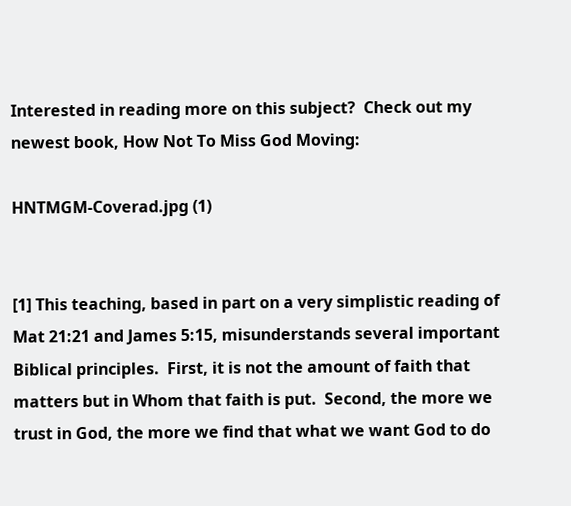Interested in reading more on this subject?  Check out my newest book, How Not To Miss God Moving:

HNTMGM-Coverad.jpg (1)


[1] This teaching, based in part on a very simplistic reading of Mat 21:21 and James 5:15, misunderstands several important Biblical principles.  First, it is not the amount of faith that matters but in Whom that faith is put.  Second, the more we trust in God, the more we find that what we want God to do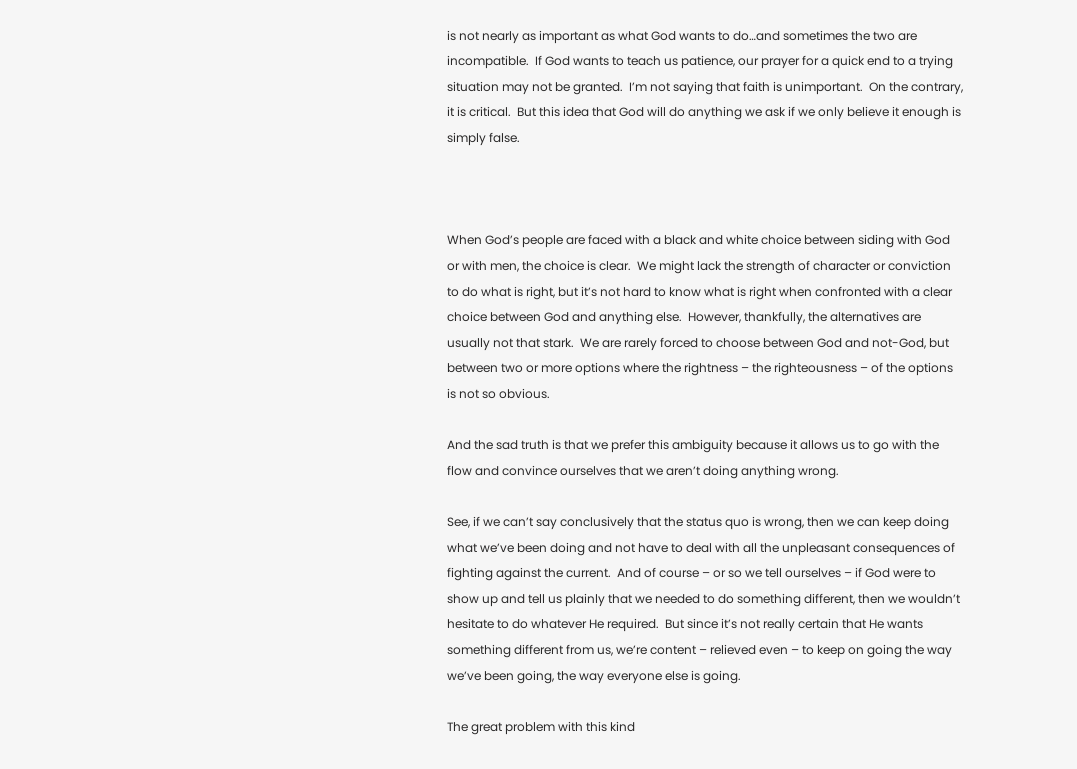is not nearly as important as what God wants to do…and sometimes the two are incompatible.  If God wants to teach us patience, our prayer for a quick end to a trying situation may not be granted.  I’m not saying that faith is unimportant.  On the contrary, it is critical.  But this idea that God will do anything we ask if we only believe it enough is simply false.



When God’s people are faced with a black and white choice between siding with God or with men, the choice is clear.  We might lack the strength of character or conviction to do what is right, but it’s not hard to know what is right when confronted with a clear choice between God and anything else.  However, thankfully, the alternatives are usually not that stark.  We are rarely forced to choose between God and not-God, but between two or more options where the rightness – the righteousness – of the options is not so obvious.

And the sad truth is that we prefer this ambiguity because it allows us to go with the flow and convince ourselves that we aren’t doing anything wrong.

See, if we can’t say conclusively that the status quo is wrong, then we can keep doing what we’ve been doing and not have to deal with all the unpleasant consequences of fighting against the current.  And of course – or so we tell ourselves – if God were to show up and tell us plainly that we needed to do something different, then we wouldn’t hesitate to do whatever He required.  But since it’s not really certain that He wants something different from us, we’re content – relieved even – to keep on going the way we’ve been going, the way everyone else is going.

The great problem with this kind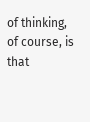of thinking, of course, is that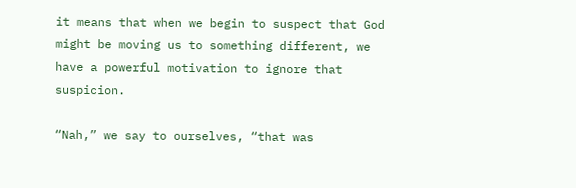it means that when we begin to suspect that God might be moving us to something different, we have a powerful motivation to ignore that suspicion.

“Nah,” we say to ourselves, “that was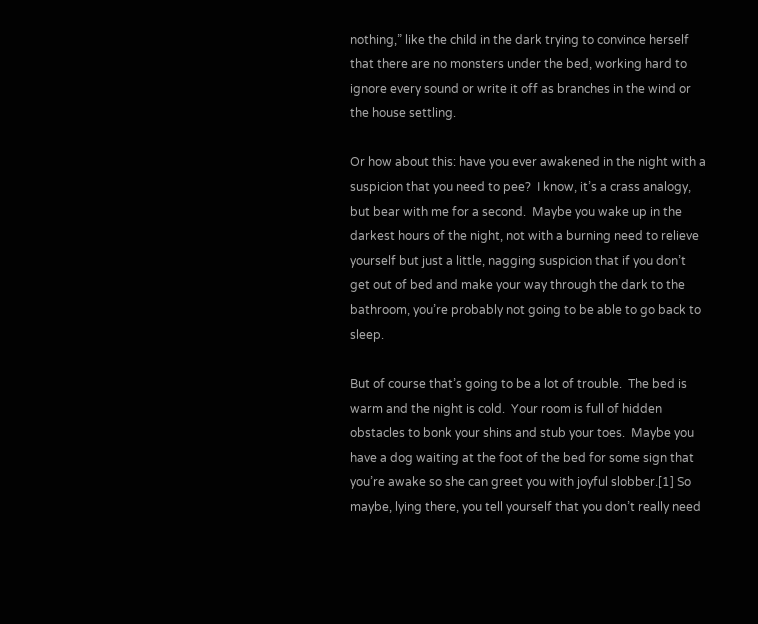nothing,” like the child in the dark trying to convince herself that there are no monsters under the bed, working hard to ignore every sound or write it off as branches in the wind or the house settling.

Or how about this: have you ever awakened in the night with a suspicion that you need to pee?  I know, it’s a crass analogy, but bear with me for a second.  Maybe you wake up in the darkest hours of the night, not with a burning need to relieve yourself but just a little, nagging suspicion that if you don’t get out of bed and make your way through the dark to the bathroom, you’re probably not going to be able to go back to sleep.

But of course that’s going to be a lot of trouble.  The bed is warm and the night is cold.  Your room is full of hidden obstacles to bonk your shins and stub your toes.  Maybe you have a dog waiting at the foot of the bed for some sign that you’re awake so she can greet you with joyful slobber.[1] So maybe, lying there, you tell yourself that you don’t really need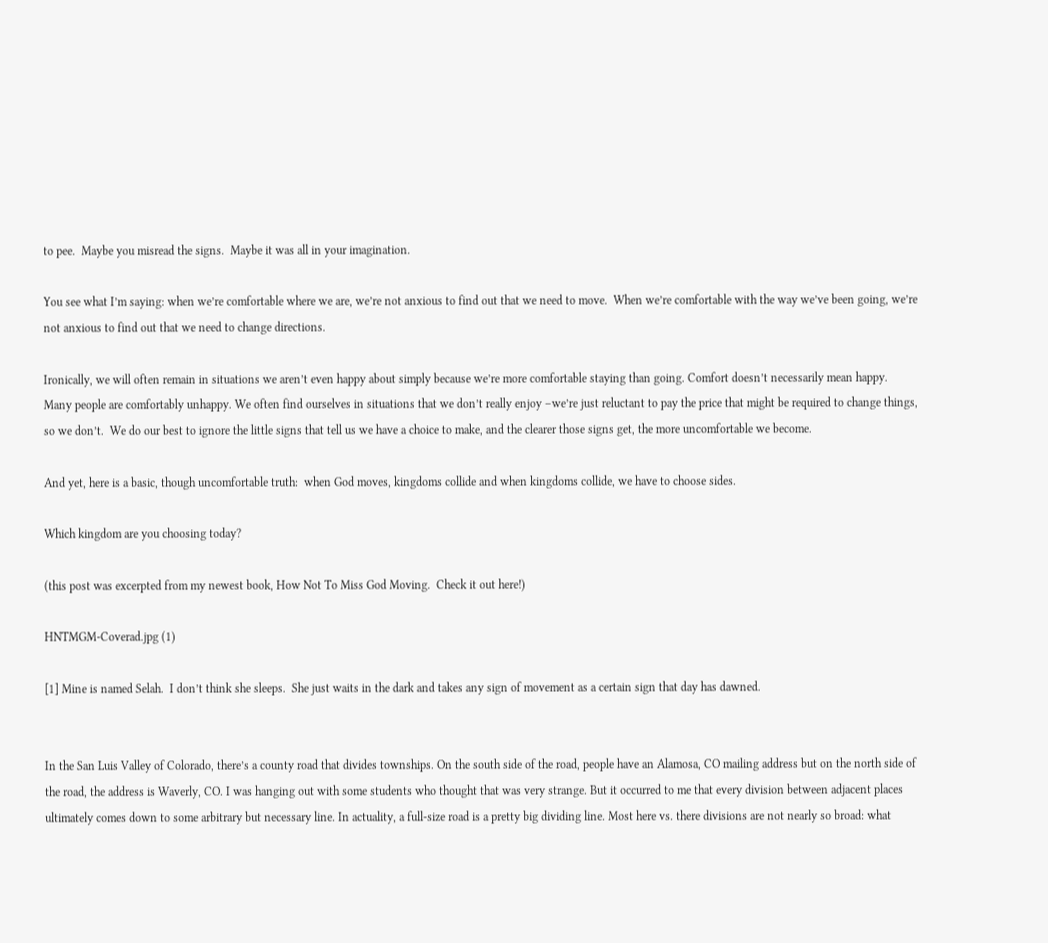to pee.  Maybe you misread the signs.  Maybe it was all in your imagination.

You see what I’m saying: when we’re comfortable where we are, we’re not anxious to find out that we need to move.  When we’re comfortable with the way we’ve been going, we’re not anxious to find out that we need to change directions.

Ironically, we will often remain in situations we aren’t even happy about simply because we’re more comfortable staying than going. Comfort doesn’t necessarily mean happy.  Many people are comfortably unhappy. We often find ourselves in situations that we don’t really enjoy –we’re just reluctant to pay the price that might be required to change things, so we don’t.  We do our best to ignore the little signs that tell us we have a choice to make, and the clearer those signs get, the more uncomfortable we become.

And yet, here is a basic, though uncomfortable truth:  when God moves, kingdoms collide and when kingdoms collide, we have to choose sides.

Which kingdom are you choosing today?

(this post was excerpted from my newest book, How Not To Miss God Moving.  Check it out here!)

HNTMGM-Coverad.jpg (1)

[1] Mine is named Selah.  I don’t think she sleeps.  She just waits in the dark and takes any sign of movement as a certain sign that day has dawned.


In the San Luis Valley of Colorado, there’s a county road that divides townships. On the south side of the road, people have an Alamosa, CO mailing address but on the north side of the road, the address is Waverly, CO. I was hanging out with some students who thought that was very strange. But it occurred to me that every division between adjacent places ultimately comes down to some arbitrary but necessary line. In actuality, a full-size road is a pretty big dividing line. Most here vs. there divisions are not nearly so broad: what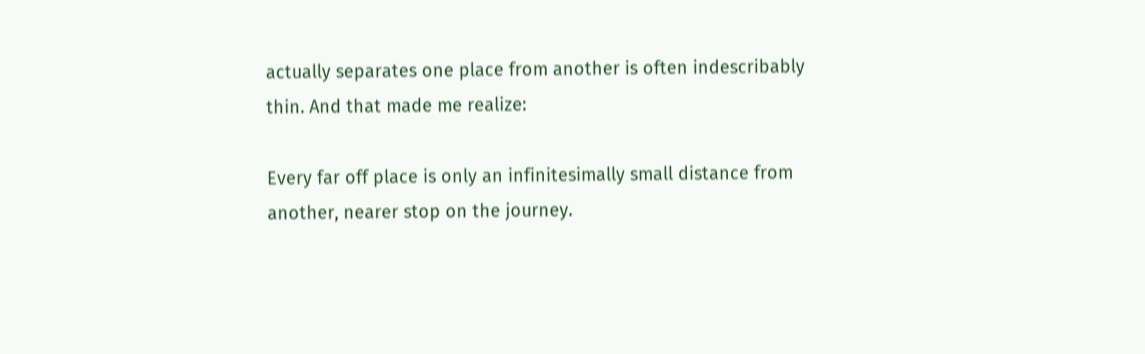actually separates one place from another is often indescribably thin. And that made me realize:

Every far off place is only an infinitesimally small distance from another, nearer stop on the journey.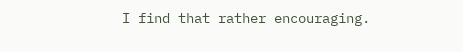I find that rather encouraging.